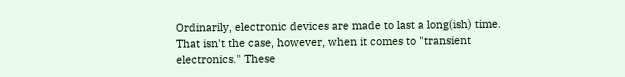Ordinarily, electronic devices are made to last a long(ish) time. That isn't the case, however, when it comes to "transient electronics." These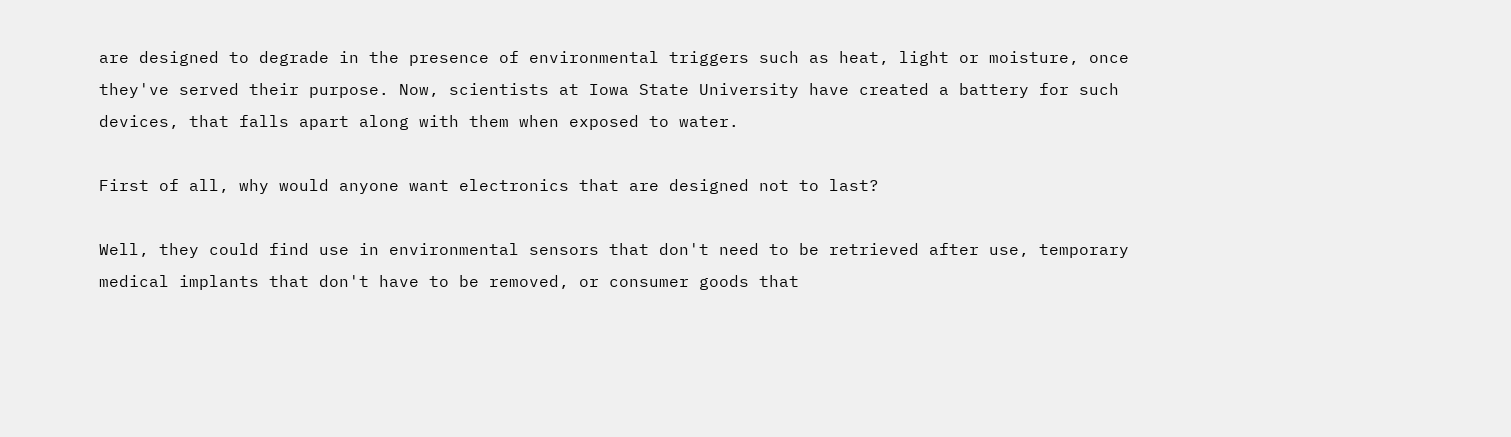are designed to degrade in the presence of environmental triggers such as heat, light or moisture, once they've served their purpose. Now, scientists at Iowa State University have created a battery for such devices, that falls apart along with them when exposed to water.

First of all, why would anyone want electronics that are designed not to last?

Well, they could find use in environmental sensors that don't need to be retrieved after use, temporary medical implants that don't have to be removed, or consumer goods that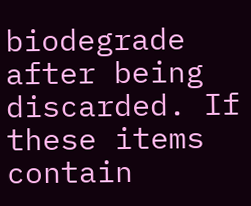biodegrade after being discarded. If these items contain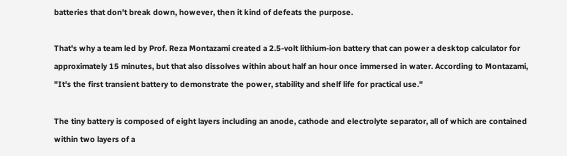batteries that don't break down, however, then it kind of defeats the purpose.

That's why a team led by Prof. Reza Montazami created a 2.5-volt lithium-ion battery that can power a desktop calculator for approximately 15 minutes, but that also dissolves within about half an hour once immersed in water. According to Montazami, "It's the first transient battery to demonstrate the power, stability and shelf life for practical use."

The tiny battery is composed of eight layers including an anode, cathode and electrolyte separator, all of which are contained within two layers of a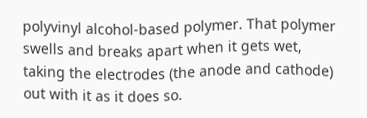polyvinyl alcohol-based polymer. That polymer swells and breaks apart when it gets wet, taking the electrodes (the anode and cathode) out with it as it does so.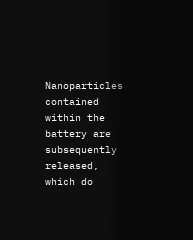Nanoparticles contained within the battery are subsequently released, which do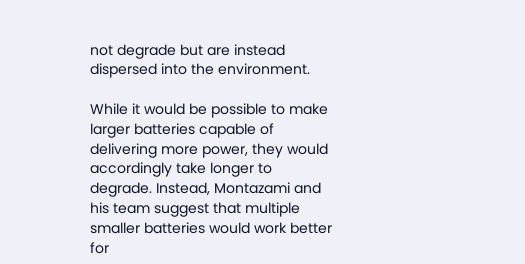not degrade but are instead dispersed into the environment.

While it would be possible to make larger batteries capable of delivering more power, they would accordingly take longer to degrade. Instead, Montazami and his team suggest that multiple smaller batteries would work better for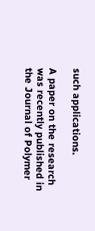such applications.

A paper on the research was recently published in the Journal of Polymer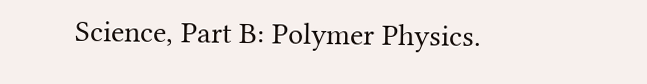Science, Part B: Polymer Physics.